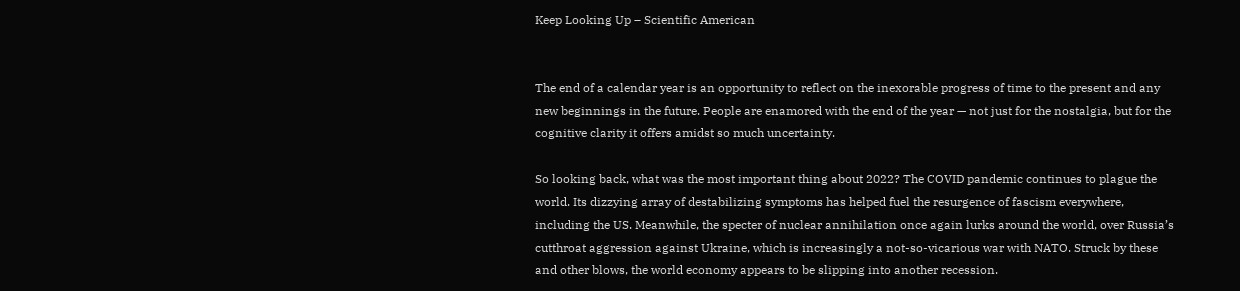Keep Looking Up – Scientific American


The end of a calendar year is an opportunity to reflect on the inexorable progress of time to the present and any new beginnings in the future. People are enamored with the end of the year — not just for the nostalgia, but for the cognitive clarity it offers amidst so much uncertainty.

So looking back, what was the most important thing about 2022? The COVID pandemic continues to plague the world. Its dizzying array of destabilizing symptoms has helped fuel the resurgence of fascism everywhere, including the US. Meanwhile, the specter of nuclear annihilation once again lurks around the world, over Russia’s cutthroat aggression against Ukraine, which is increasingly a not-so-vicarious war with NATO. Struck by these and other blows, the world economy appears to be slipping into another recession.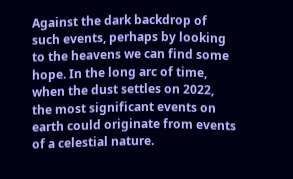Against the dark backdrop of such events, perhaps by looking to the heavens we can find some hope. In the long arc of time, when the dust settles on 2022, the most significant events on earth could originate from events of a celestial nature.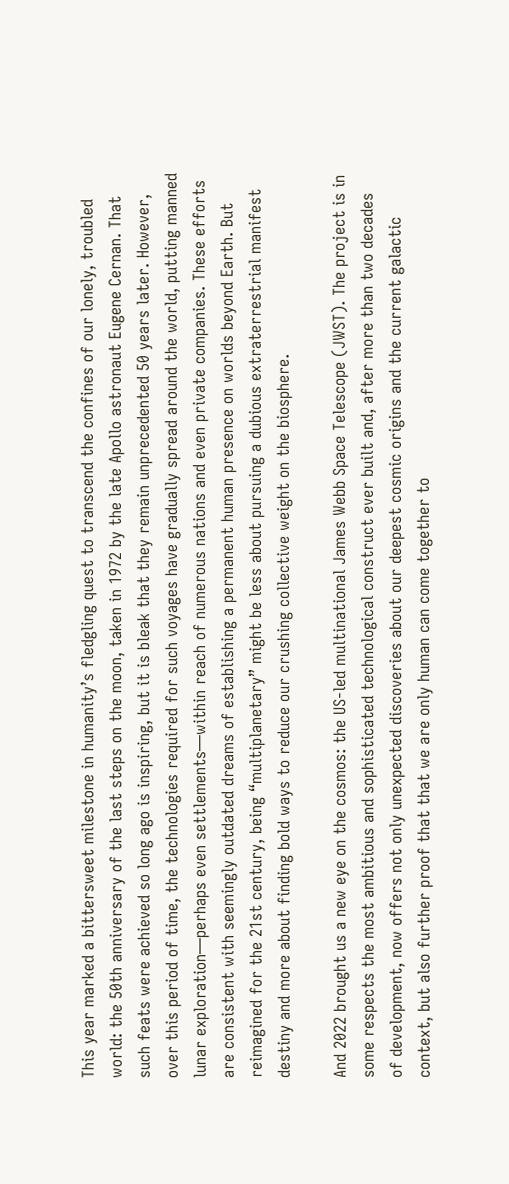This year marked a bittersweet milestone in humanity’s fledgling quest to transcend the confines of our lonely, troubled world: the 50th anniversary of the last steps on the moon, taken in 1972 by the late Apollo astronaut Eugene Cernan. That such feats were achieved so long ago is inspiring, but it is bleak that they remain unprecedented 50 years later. However, over this period of time, the technologies required for such voyages have gradually spread around the world, putting manned lunar exploration—perhaps even settlements—within reach of numerous nations and even private companies. These efforts are consistent with seemingly outdated dreams of establishing a permanent human presence on worlds beyond Earth. But reimagined for the 21st century, being “multiplanetary” might be less about pursuing a dubious extraterrestrial manifest destiny and more about finding bold ways to reduce our crushing collective weight on the biosphere.

And 2022 brought us a new eye on the cosmos: the US-led multinational James Webb Space Telescope (JWST). The project is in some respects the most ambitious and sophisticated technological construct ever built and, after more than two decades of development, now offers not only unexpected discoveries about our deepest cosmic origins and the current galactic context, but also further proof that that we are only human can come together to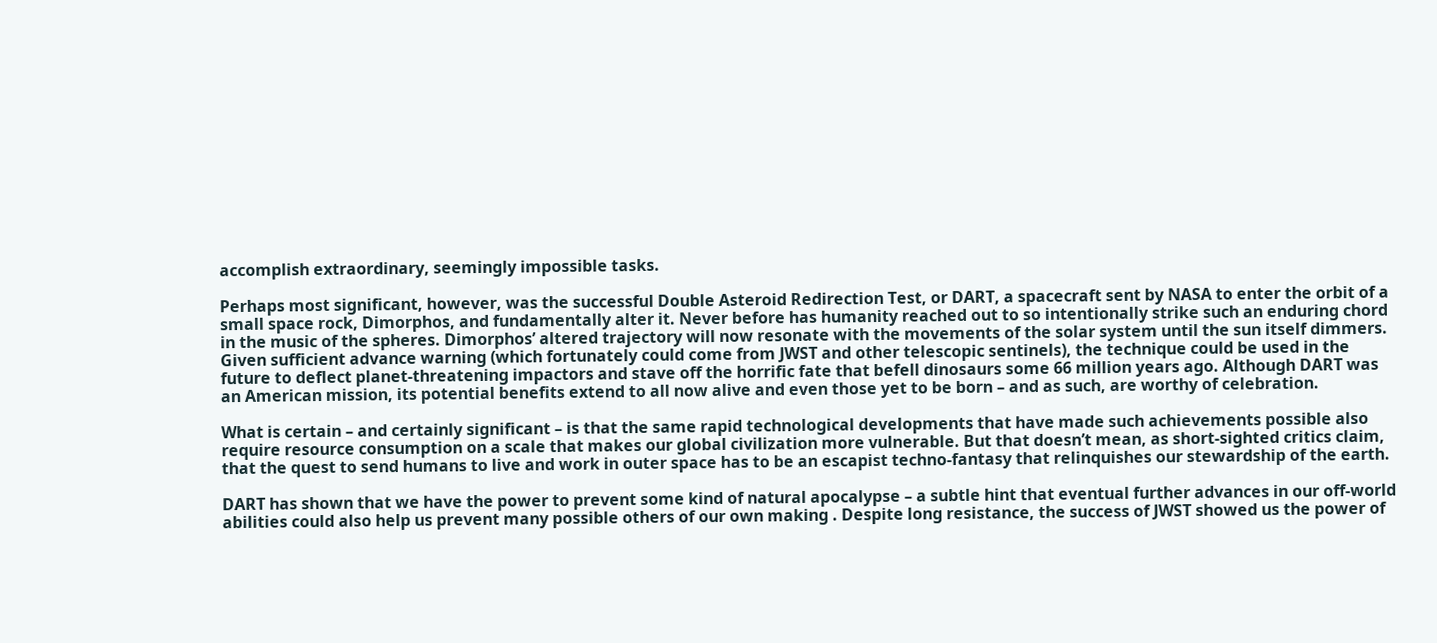accomplish extraordinary, seemingly impossible tasks.

Perhaps most significant, however, was the successful Double Asteroid Redirection Test, or DART, a spacecraft sent by NASA to enter the orbit of a small space rock, Dimorphos, and fundamentally alter it. Never before has humanity reached out to so intentionally strike such an enduring chord in the music of the spheres. Dimorphos’ altered trajectory will now resonate with the movements of the solar system until the sun itself dimmers. Given sufficient advance warning (which fortunately could come from JWST and other telescopic sentinels), the technique could be used in the future to deflect planet-threatening impactors and stave off the horrific fate that befell dinosaurs some 66 million years ago. Although DART was an American mission, its potential benefits extend to all now alive and even those yet to be born – and as such, are worthy of celebration.

What is certain – and certainly significant – is that the same rapid technological developments that have made such achievements possible also require resource consumption on a scale that makes our global civilization more vulnerable. But that doesn’t mean, as short-sighted critics claim, that the quest to send humans to live and work in outer space has to be an escapist techno-fantasy that relinquishes our stewardship of the earth.

DART has shown that we have the power to prevent some kind of natural apocalypse – a subtle hint that eventual further advances in our off-world abilities could also help us prevent many possible others of our own making . Despite long resistance, the success of JWST showed us the power of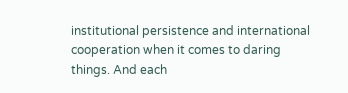institutional persistence and international cooperation when it comes to daring things. And each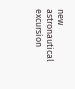new astronautical excursion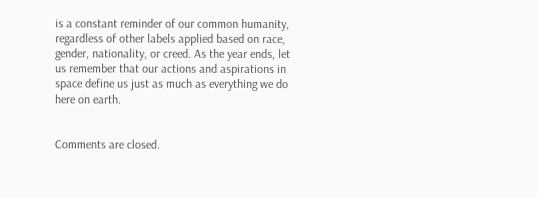is a constant reminder of our common humanity, regardless of other labels applied based on race, gender, nationality, or creed. As the year ends, let us remember that our actions and aspirations in space define us just as much as everything we do here on earth.


Comments are closed.